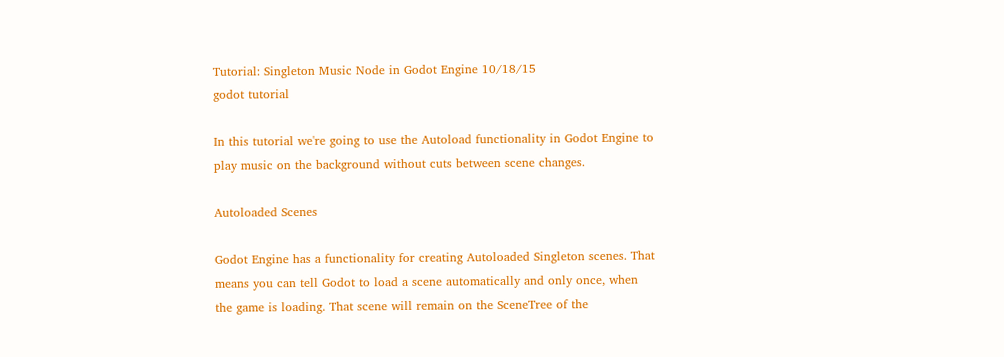Tutorial: Singleton Music Node in Godot Engine 10/18/15
godot tutorial

In this tutorial we're going to use the Autoload functionality in Godot Engine to play music on the background without cuts between scene changes.

Autoloaded Scenes

Godot Engine has a functionality for creating Autoloaded Singleton scenes. That means you can tell Godot to load a scene automatically and only once, when the game is loading. That scene will remain on the SceneTree of the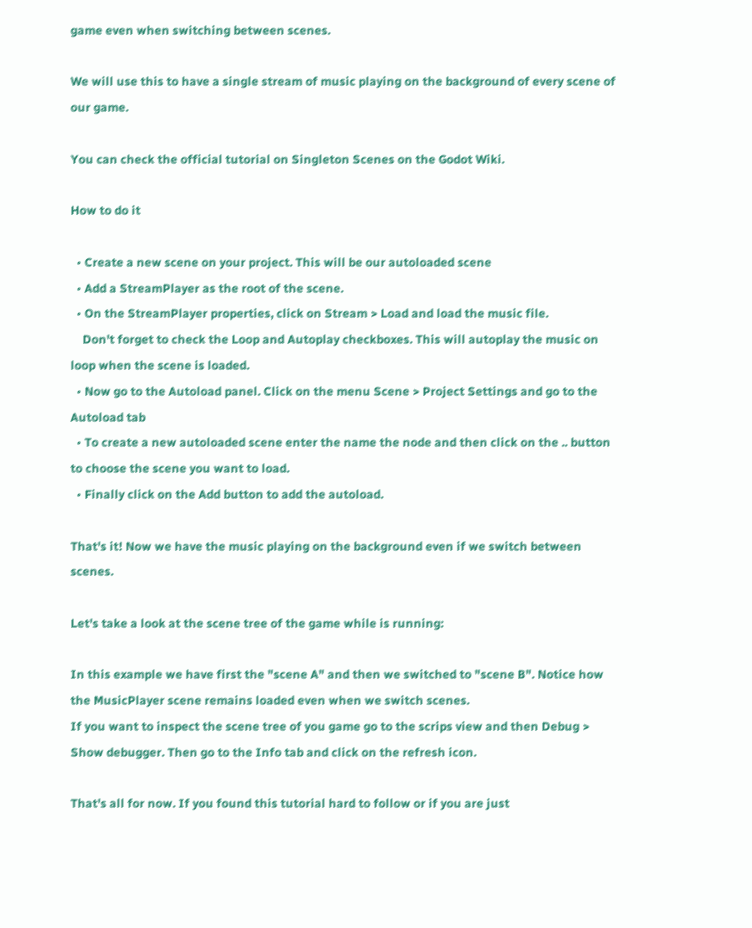game even when switching between scenes.

We will use this to have a single stream of music playing on the background of every scene of our game.

You can check the official tutorial on Singleton Scenes on the Godot Wiki.

How to do it

  • Create a new scene on your project. This will be our autoloaded scene
  • Add a StreamPlayer as the root of the scene.
  • On the StreamPlayer properties, click on Stream > Load and load the music file.
    Don't forget to check the Loop and Autoplay checkboxes. This will autoplay the music on loop when the scene is loaded.
  • Now go to the Autoload panel. Click on the menu Scene > Project Settings and go to the Autoload tab
  • To create a new autoloaded scene enter the name the node and then click on the .. button to choose the scene you want to load.
  • Finally click on the Add button to add the autoload.

That's it! Now we have the music playing on the background even if we switch between scenes.

Let's take a look at the scene tree of the game while is running:

In this example we have first the "scene A" and then we switched to "scene B". Notice how the MusicPlayer scene remains loaded even when we switch scenes.
If you want to inspect the scene tree of you game go to the scrips view and then Debug > Show debugger. Then go to the Info tab and click on the refresh icon.

That's all for now. If you found this tutorial hard to follow or if you are just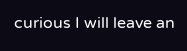curious I will leave an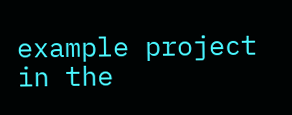example project in the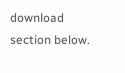download section below.